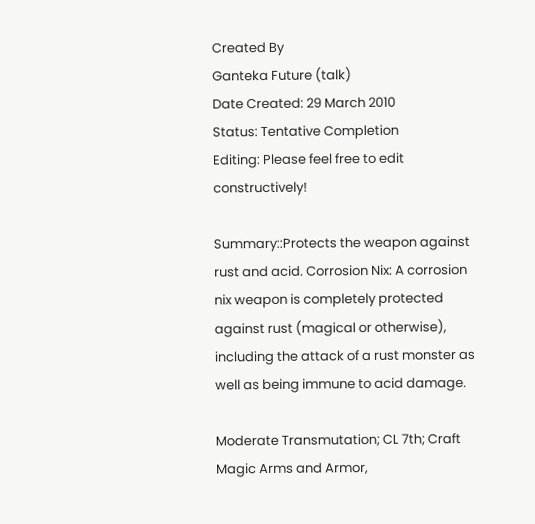Created By
Ganteka Future (talk)
Date Created: 29 March 2010
Status: Tentative Completion
Editing: Please feel free to edit constructively!

Summary::Protects the weapon against rust and acid. Corrosion Nix: A corrosion nix weapon is completely protected against rust (magical or otherwise), including the attack of a rust monster as well as being immune to acid damage.

Moderate Transmutation; CL 7th; Craft Magic Arms and Armor,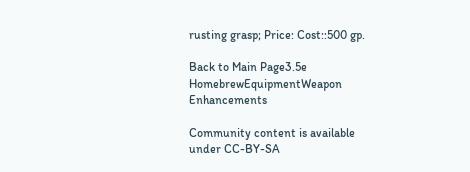rusting grasp; Price: Cost::500 gp.

Back to Main Page3.5e HomebrewEquipmentWeapon Enhancements

Community content is available under CC-BY-SA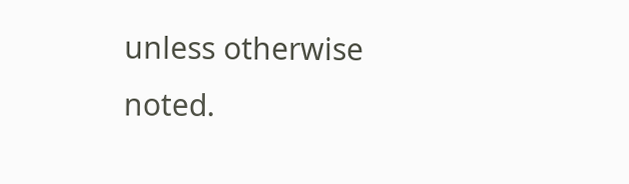unless otherwise noted.